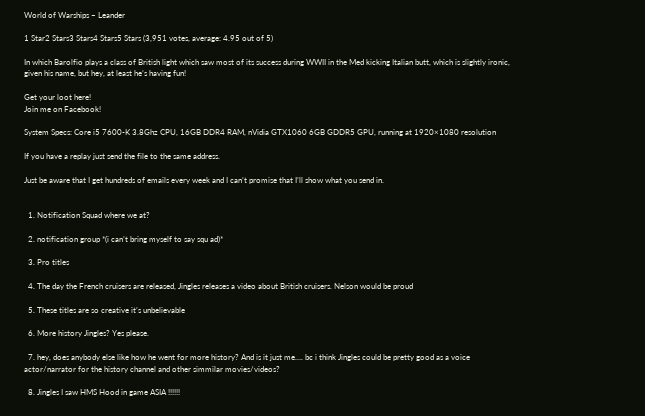World of Warships – Leander

1 Star2 Stars3 Stars4 Stars5 Stars (3,951 votes, average: 4.95 out of 5)

In which Barolfio plays a class of British light which saw most of its success during WWII in the Med kicking Italian butt, which is slightly ironic, given his name, but hey, at least he’s having fun!

Get your loot here!
Join me on Facebook!

System Specs: Core i5 7600-K 3.8Ghz CPU, 16GB DDR4 RAM, nVidia GTX1060 6GB GDDR5 GPU, running at 1920×1080 resolution

If you have a replay just send the file to the same address.

Just be aware that I get hundreds of emails every week and I can’t promise that I’ll show what you send in.


  1. Notification Squad where we at?

  2. notification group *(i can’t bring myself to say squ ad)*

  3. Pro titles

  4. The day the French cruisers are released, Jingles releases a video about British cruisers. Nelson would be proud

  5. These titles are so creative it’s unbelievable

  6. More history Jingles? Yes please.

  7. hey, does anybody else like how he went for more history? And is it just me…. bc i think Jingles could be pretty good as a voice actor/narrator for the history channel and other simmilar movies/videos?

  8. Jingles I saw HMS Hood in game ASIA !!!!!!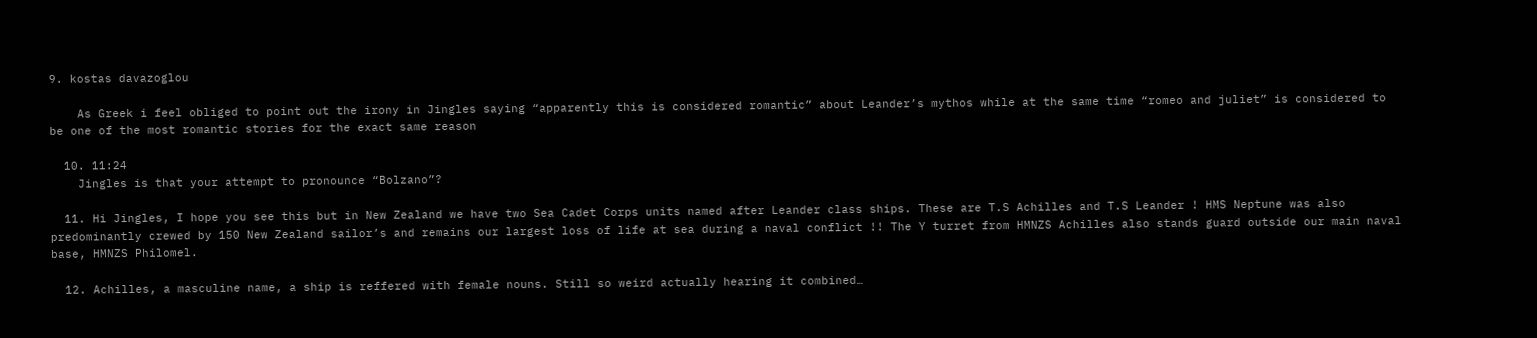9. kostas davazoglou

    As Greek i feel obliged to point out the irony in Jingles saying “apparently this is considered romantic” about Leander’s mythos while at the same time “romeo and juliet” is considered to be one of the most romantic stories for the exact same reason

  10. 11:24
    Jingles is that your attempt to pronounce “Bolzano”?

  11. Hi Jingles, I hope you see this but in New Zealand we have two Sea Cadet Corps units named after Leander class ships. These are T.S Achilles and T.S Leander ! HMS Neptune was also predominantly crewed by 150 New Zealand sailor’s and remains our largest loss of life at sea during a naval conflict !! The Y turret from HMNZS Achilles also stands guard outside our main naval base, HMNZS Philomel.

  12. Achilles, a masculine name, a ship is reffered with female nouns. Still so weird actually hearing it combined…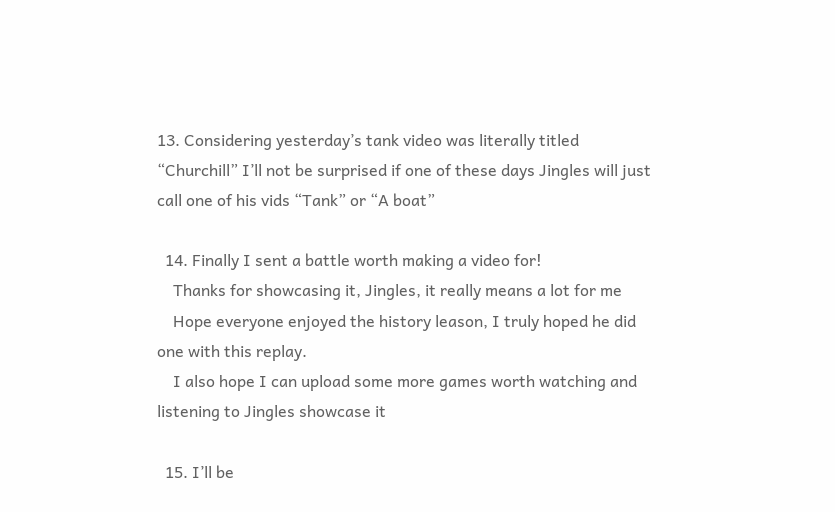13. Considering yesterday’s tank video was literally titled “Churchill” I’ll not be surprised if one of these days Jingles will just call one of his vids “Tank” or “A boat”

  14. Finally I sent a battle worth making a video for!
    Thanks for showcasing it, Jingles, it really means a lot for me
    Hope everyone enjoyed the history leason, I truly hoped he did one with this replay.
    I also hope I can upload some more games worth watching and listening to Jingles showcase it

  15. I’ll be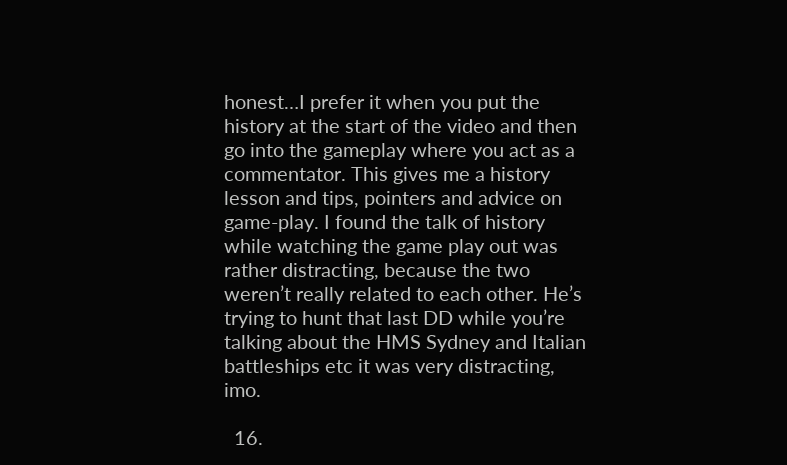honest…I prefer it when you put the history at the start of the video and then go into the gameplay where you act as a commentator. This gives me a history lesson and tips, pointers and advice on game-play. I found the talk of history while watching the game play out was rather distracting, because the two weren’t really related to each other. He’s trying to hunt that last DD while you’re talking about the HMS Sydney and Italian battleships etc it was very distracting, imo.

  16.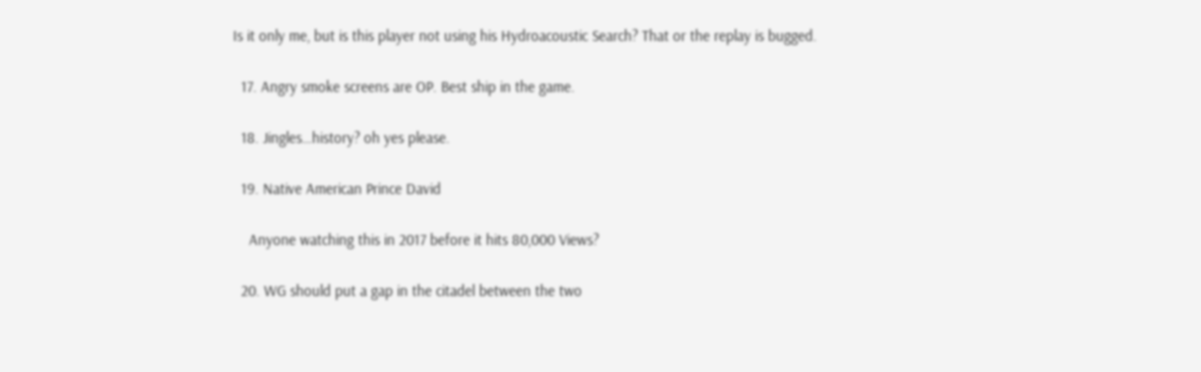Is it only me, but is this player not using his Hydroacoustic Search? That or the replay is bugged.

  17. Angry smoke screens are OP. Best ship in the game.

  18. Jingles…history? oh yes please.

  19. Native American Prince David

    Anyone watching this in 2017 before it hits 80,000 Views?

  20. WG should put a gap in the citadel between the two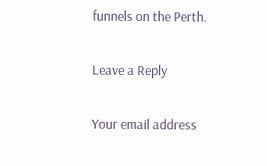funnels on the Perth.

Leave a Reply

Your email address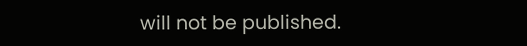will not be published.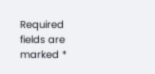Required fields are marked *